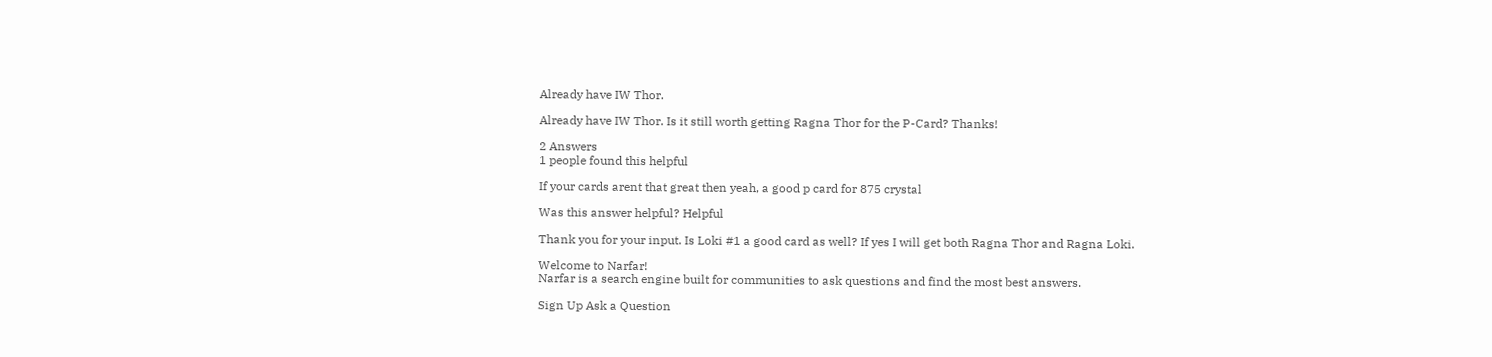Already have IW Thor.

Already have IW Thor. Is it still worth getting Ragna Thor for the P-Card? Thanks!

2 Answers
1 people found this helpful

If your cards arent that great then yeah, a good p card for 875 crystal

Was this answer helpful? Helpful

Thank you for your input. Is Loki #1 a good card as well? If yes I will get both Ragna Thor and Ragna Loki.

Welcome to Narfar!
Narfar is a search engine built for communities to ask questions and find the most best answers.

Sign Up Ask a Question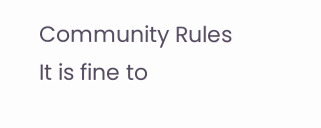Community Rules
It is fine to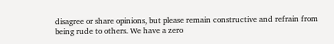disagree or share opinions, but please remain constructive and refrain from being rude to others. We have a zero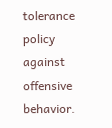tolerance policy against offensive behavior.